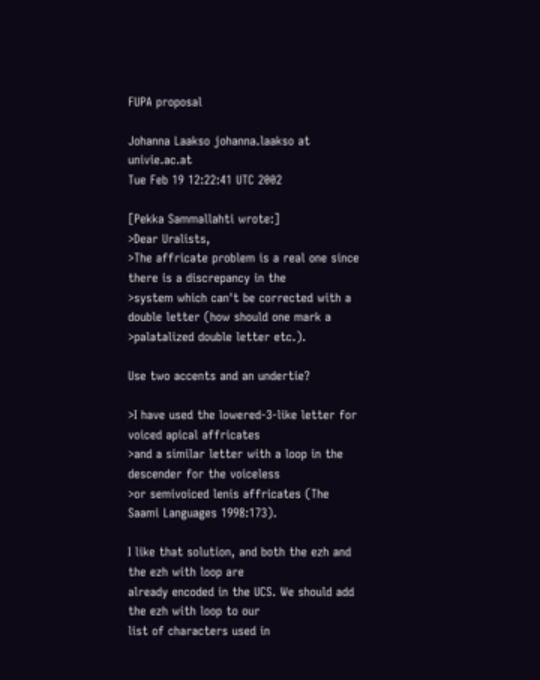FUPA proposal

Johanna Laakso johanna.laakso at univie.ac.at
Tue Feb 19 12:22:41 UTC 2002

[Pekka Sammallahti wrote:]
>Dear Uralists,
>The affricate problem is a real one since there is a discrepancy in the
>system which can't be corrected with a double letter (how should one mark a
>palatalized double letter etc.).

Use two accents and an undertie?

>I have used the lowered-3-like letter for voiced apical affricates
>and a similar letter with a loop in the descender for the voiceless
>or semivoiced lenis affricates (The Saami Languages 1998:173).

I like that solution, and both the ezh and the ezh with loop are
already encoded in the UCS. We should add the ezh with loop to our
list of characters used in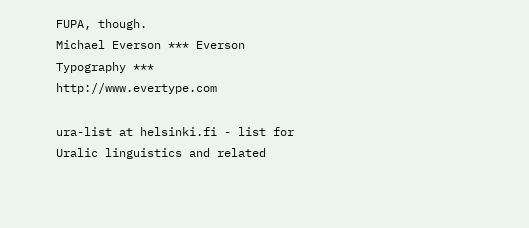FUPA, though.
Michael Everson *** Everson Typography *** http://www.evertype.com

ura-list at helsinki.fi - list for Uralic linguistics and related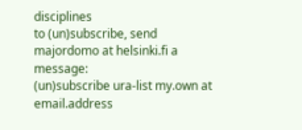disciplines
to (un)subscribe, send majordomo at helsinki.fi a message:
(un)subscribe ura-list my.own at email.address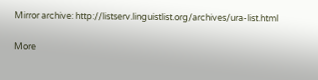Mirror archive: http://listserv.linguistlist.org/archives/ura-list.html

More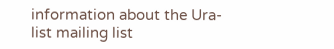information about the Ura-list mailing list